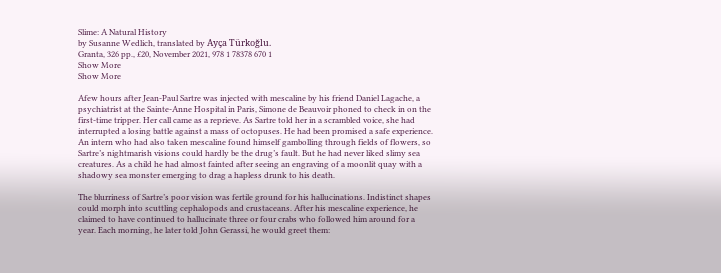Slime: A Natural History
by Susanne Wedlich, translated by Ayça Türkoğlu.
Granta, 326 pp., £20, November 2021, 978 1 78378 670 1
Show More
Show More

Afew hours after Jean-Paul Sartre was injected with mescaline by his friend Daniel Lagache, a psychiatrist at the Sainte-Anne Hospital in Paris, Simone de Beauvoir phoned to check in on the first-time tripper. Her call came as a reprieve. As Sartre told her in a scrambled voice, she had interrupted a losing battle against a mass of octopuses. He had been promised a safe experience. An intern who had also taken mescaline found himself gambolling through fields of flowers, so Sartre’s nightmarish visions could hardly be the drug’s fault. But he had never liked slimy sea creatures. As a child he had almost fainted after seeing an engraving of a moonlit quay with a shadowy sea monster emerging to drag a hapless drunk to his death.

The blurriness of Sartre’s poor vision was fertile ground for his hallucinations. Indistinct shapes could morph into scuttling cephalopods and crustaceans. After his mescaline experience, he claimed to have continued to hallucinate three or four crabs who followed him around for a year. Each morning, he later told John Gerassi, he would greet them: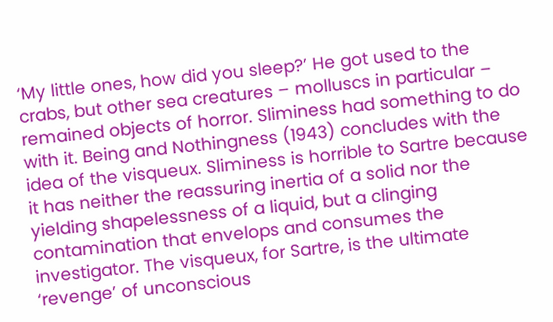‘My little ones, how did you sleep?’ He got used to the crabs, but other sea creatures – molluscs in particular – remained objects of horror. Sliminess had something to do with it. Being and Nothingness (1943) concludes with the idea of the visqueux. Sliminess is horrible to Sartre because it has neither the reassuring inertia of a solid nor the yielding shapelessness of a liquid, but a clinging contamination that envelops and consumes the investigator. The visqueux, for Sartre, is the ultimate ‘revenge’ of unconscious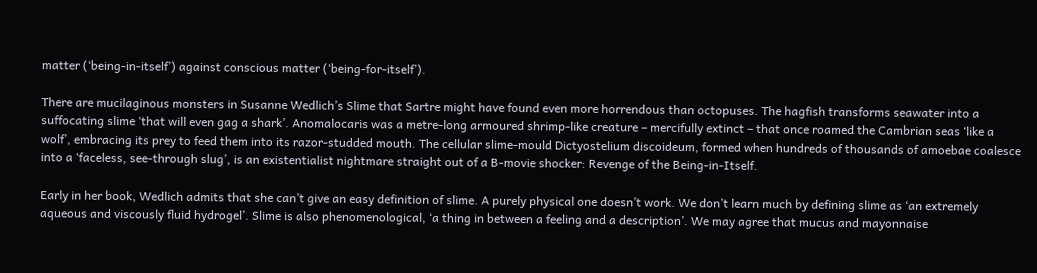matter (‘being-in-itself’) against conscious matter (‘being-for-itself’).

There are mucilaginous monsters in Susanne Wedlich’s Slime that Sartre might have found even more horrendous than octopuses. The hagfish transforms seawater into a suffocating slime ‘that will even gag a shark’. Anomalocaris was a metre-long armoured shrimp-like creature – mercifully extinct – that once roamed the Cambrian seas ‘like a wolf’, embracing its prey to feed them into its razor-studded mouth. The cellular slime-mould Dictyostelium discoideum, formed when hundreds of thousands of amoebae coalesce into a ‘faceless, see-through slug’, is an existentialist nightmare straight out of a B-movie shocker: Revenge of the Being-in-Itself.

Early in her book, Wedlich admits that she can’t give an easy definition of slime. A purely physical one doesn’t work. We don’t learn much by defining slime as ‘an extremely aqueous and viscously fluid hydrogel’. Slime is also phenomenological, ‘a thing in between a feeling and a description’. We may agree that mucus and mayonnaise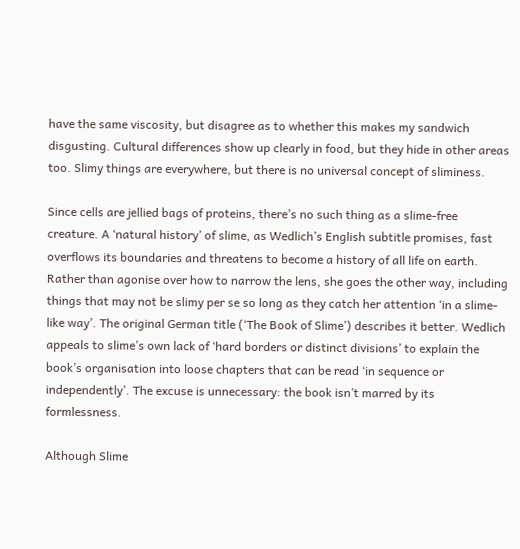have the same viscosity, but disagree as to whether this makes my sandwich disgusting. Cultural differences show up clearly in food, but they hide in other areas too. Slimy things are everywhere, but there is no universal concept of sliminess.

Since cells are jellied bags of proteins, there’s no such thing as a slime-free creature. A ‘natural history’ of slime, as Wedlich’s English subtitle promises, fast overflows its boundaries and threatens to become a history of all life on earth. Rather than agonise over how to narrow the lens, she goes the other way, including things that may not be slimy per se so long as they catch her attention ‘in a slime-like way’. The original German title (‘The Book of Slime’) describes it better. Wedlich appeals to slime’s own lack of ‘hard borders or distinct divisions’ to explain the book’s organisation into loose chapters that can be read ‘in sequence or independently’. The excuse is unnecessary: the book isn’t marred by its formlessness.

Although Slime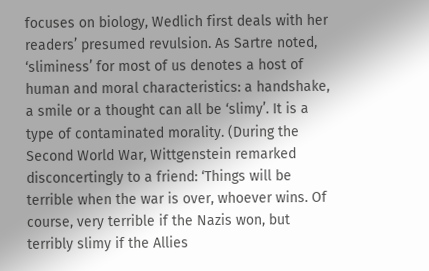focuses on biology, Wedlich first deals with her readers’ presumed revulsion. As Sartre noted, ‘sliminess’ for most of us denotes a host of human and moral characteristics: a handshake, a smile or a thought can all be ‘slimy’. It is a type of contaminated morality. (During the Second World War, Wittgenstein remarked disconcertingly to a friend: ‘Things will be terrible when the war is over, whoever wins. Of course, very terrible if the Nazis won, but terribly slimy if the Allies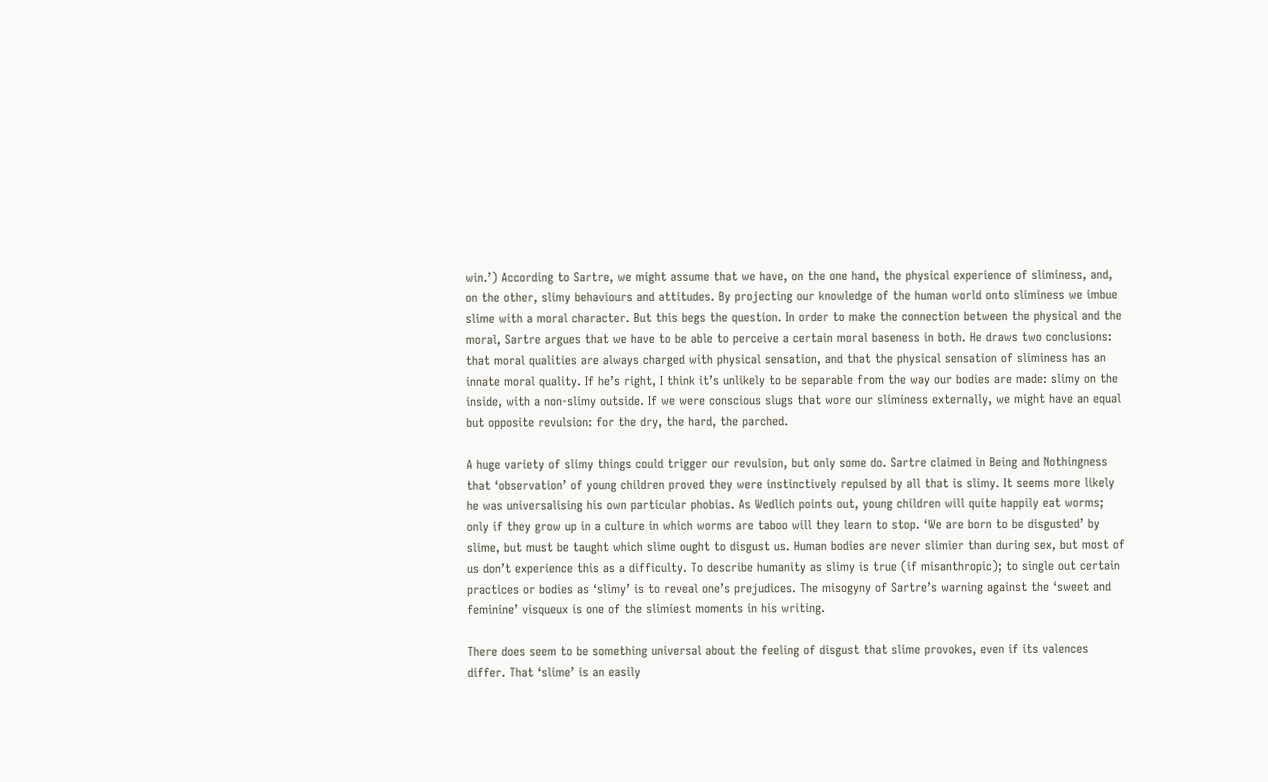win.’) According to Sartre, we might assume that we have, on the one hand, the physical experience of sliminess, and, on the other, slimy behaviours and attitudes. By projecting our knowledge of the human world onto sliminess we imbue slime with a moral character. But this begs the question. In order to make the connection between the physical and the moral, Sartre argues that we have to be able to perceive a certain moral baseness in both. He draws two conclusions: that moral qualities are always charged with physical sensation, and that the physical sensation of sliminess has an innate moral quality. If he’s right, I think it’s unlikely to be separable from the way our bodies are made: slimy on the inside, with a non-slimy outside. If we were conscious slugs that wore our sliminess externally, we might have an equal but opposite revulsion: for the dry, the hard, the parched.

A huge variety of slimy things could trigger our revulsion, but only some do. Sartre claimed in Being and Nothingness that ‘observation’ of young children proved they were instinctively repulsed by all that is slimy. It seems more likely he was universalising his own particular phobias. As Wedlich points out, young children will quite happily eat worms; only if they grow up in a culture in which worms are taboo will they learn to stop. ‘We are born to be disgusted’ by slime, but must be taught which slime ought to disgust us. Human bodies are never slimier than during sex, but most of us don’t experience this as a difficulty. To describe humanity as slimy is true (if misanthropic); to single out certain practices or bodies as ‘slimy’ is to reveal one’s prejudices. The misogyny of Sartre’s warning against the ‘sweet and feminine’ visqueux is one of the slimiest moments in his writing.

There does seem to be something universal about the feeling of disgust that slime provokes, even if its valences differ. That ‘slime’ is an easily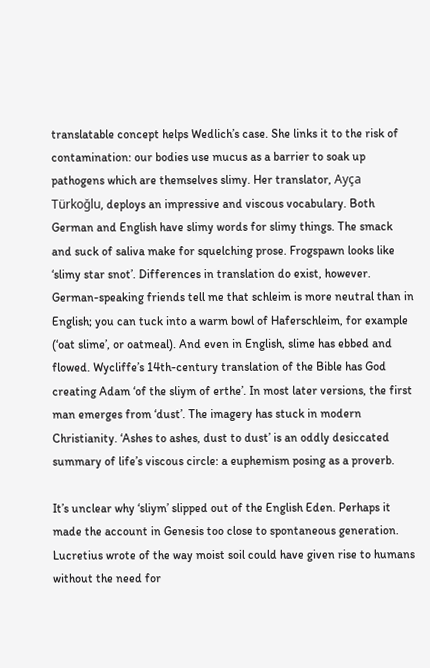translatable concept helps Wedlich’s case. She links it to the risk of contamination: our bodies use mucus as a barrier to soak up pathogens which are themselves slimy. Her translator, Ayça Türkoğlu, deploys an impressive and viscous vocabulary. Both German and English have slimy words for slimy things. The smack and suck of saliva make for squelching prose. Frogspawn looks like ‘slimy star snot’. Differences in translation do exist, however. German-speaking friends tell me that schleim is more neutral than in English; you can tuck into a warm bowl of Haferschleim, for example (‘oat slime’, or oatmeal). And even in English, slime has ebbed and flowed. Wycliffe’s 14th-century translation of the Bible has God creating Adam ‘of the sliym of erthe’. In most later versions, the first man emerges from ‘dust’. The imagery has stuck in modern Christianity. ‘Ashes to ashes, dust to dust’ is an oddly desiccated summary of life’s viscous circle: a euphemism posing as a proverb.

It’s unclear why ‘sliym’ slipped out of the English Eden. Perhaps it made the account in Genesis too close to spontaneous generation. Lucretius wrote of the way moist soil could have given rise to humans without the need for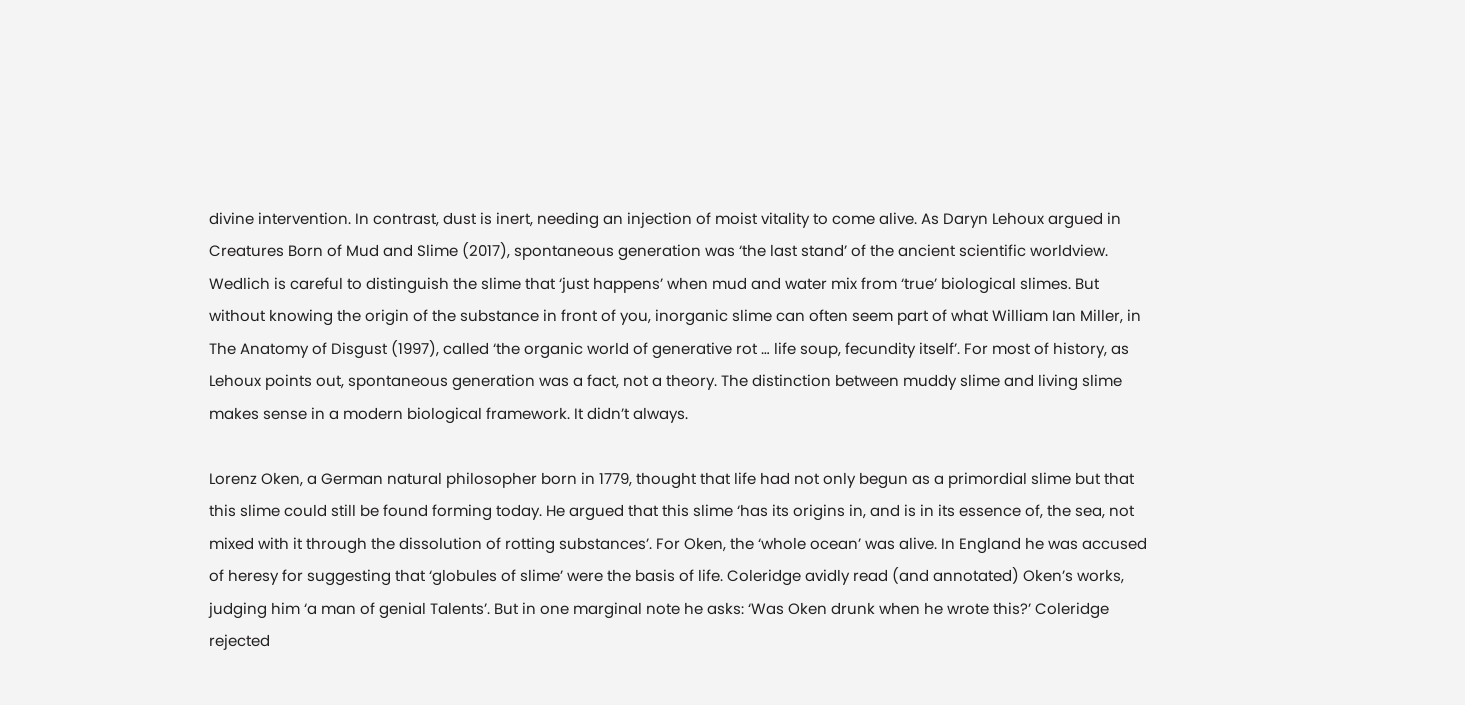divine intervention. In contrast, dust is inert, needing an injection of moist vitality to come alive. As Daryn Lehoux argued in Creatures Born of Mud and Slime (2017), spontaneous generation was ‘the last stand’ of the ancient scientific worldview. Wedlich is careful to distinguish the slime that ‘just happens’ when mud and water mix from ‘true’ biological slimes. But without knowing the origin of the substance in front of you, inorganic slime can often seem part of what William Ian Miller, in The Anatomy of Disgust (1997), called ‘the organic world of generative rot … life soup, fecundity itself’. For most of history, as Lehoux points out, spontaneous generation was a fact, not a theory. The distinction between muddy slime and living slime makes sense in a modern biological framework. It didn’t always.

Lorenz Oken, a German natural philosopher born in 1779, thought that life had not only begun as a primordial slime but that this slime could still be found forming today. He argued that this slime ‘has its origins in, and is in its essence of, the sea, not mixed with it through the dissolution of rotting substances’. For Oken, the ‘whole ocean’ was alive. In England he was accused of heresy for suggesting that ‘globules of slime’ were the basis of life. Coleridge avidly read (and annotated) Oken’s works, judging him ‘a man of genial Talents’. But in one marginal note he asks: ‘Was Oken drunk when he wrote this?’ Coleridge rejected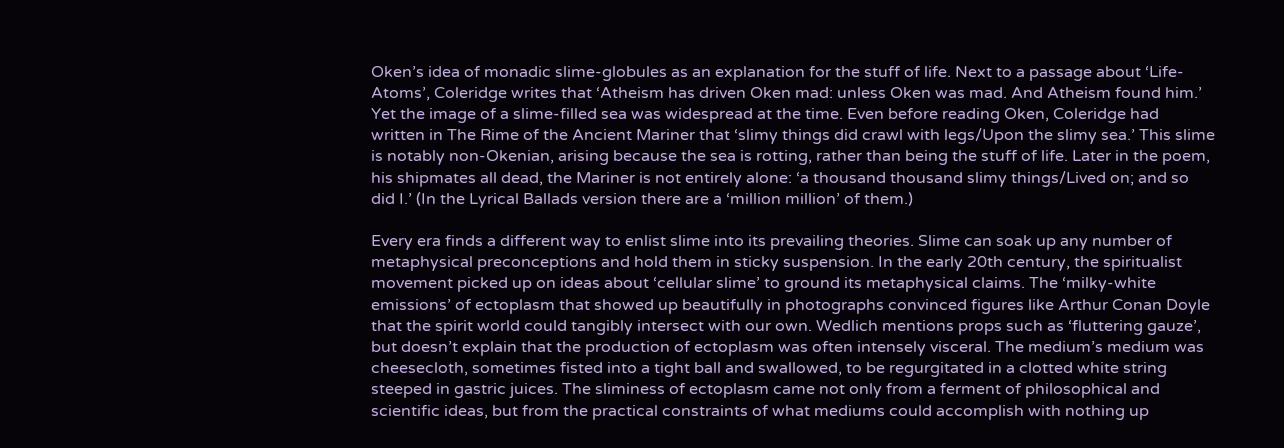Oken’s idea of monadic slime-globules as an explanation for the stuff of life. Next to a passage about ‘Life-Atoms’, Coleridge writes that ‘Atheism has driven Oken mad: unless Oken was mad. And Atheism found him.’ Yet the image of a slime-filled sea was widespread at the time. Even before reading Oken, Coleridge had written in The Rime of the Ancient Mariner that ‘slimy things did crawl with legs/Upon the slimy sea.’ This slime is notably non-Okenian, arising because the sea is rotting, rather than being the stuff of life. Later in the poem, his shipmates all dead, the Mariner is not entirely alone: ‘a thousand thousand slimy things/Lived on; and so did I.’ (In the Lyrical Ballads version there are a ‘million million’ of them.)

Every era finds a different way to enlist slime into its prevailing theories. Slime can soak up any number of metaphysical preconceptions and hold them in sticky suspension. In the early 20th century, the spiritualist movement picked up on ideas about ‘cellular slime’ to ground its metaphysical claims. The ‘milky-white emissions’ of ectoplasm that showed up beautifully in photographs convinced figures like Arthur Conan Doyle that the spirit world could tangibly intersect with our own. Wedlich mentions props such as ‘fluttering gauze’, but doesn’t explain that the production of ectoplasm was often intensely visceral. The medium’s medium was cheesecloth, sometimes fisted into a tight ball and swallowed, to be regurgitated in a clotted white string steeped in gastric juices. The sliminess of ectoplasm came not only from a ferment of philosophical and scientific ideas, but from the practical constraints of what mediums could accomplish with nothing up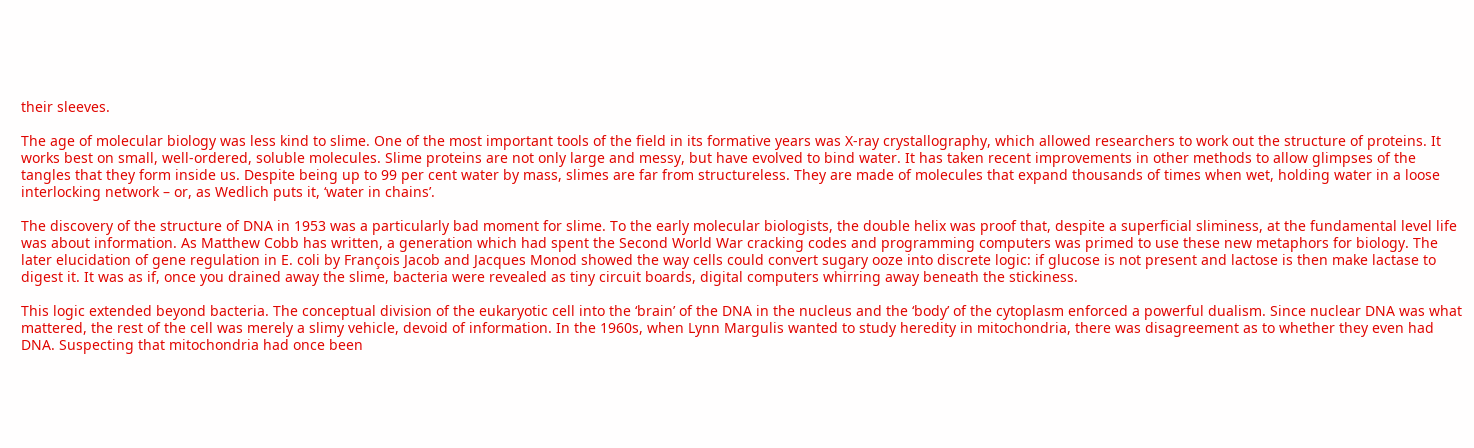their sleeves.

The age of molecular biology was less kind to slime. One of the most important tools of the field in its formative years was X-ray crystallography, which allowed researchers to work out the structure of proteins. It works best on small, well-ordered, soluble molecules. Slime proteins are not only large and messy, but have evolved to bind water. It has taken recent improvements in other methods to allow glimpses of the tangles that they form inside us. Despite being up to 99 per cent water by mass, slimes are far from structureless. They are made of molecules that expand thousands of times when wet, holding water in a loose interlocking network – or, as Wedlich puts it, ‘water in chains’.

The discovery of the structure of DNA in 1953 was a particularly bad moment for slime. To the early molecular biologists, the double helix was proof that, despite a superficial sliminess, at the fundamental level life was about information. As Matthew Cobb has written, a generation which had spent the Second World War cracking codes and programming computers was primed to use these new metaphors for biology. The later elucidation of gene regulation in E. coli by François Jacob and Jacques Monod showed the way cells could convert sugary ooze into discrete logic: if glucose is not present and lactose is then make lactase to digest it. It was as if, once you drained away the slime, bacteria were revealed as tiny circuit boards, digital computers whirring away beneath the stickiness.

This logic extended beyond bacteria. The conceptual division of the eukaryotic cell into the ‘brain’ of the DNA in the nucleus and the ‘body’ of the cytoplasm enforced a powerful dualism. Since nuclear DNA was what mattered, the rest of the cell was merely a slimy vehicle, devoid of information. In the 1960s, when Lynn Margulis wanted to study heredity in mitochondria, there was disagreement as to whether they even had DNA. Suspecting that mitochondria had once been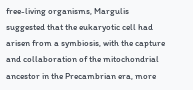free-living organisms, Margulis suggested that the eukaryotic cell had arisen from a symbiosis, with the capture and collaboration of the mitochondrial ancestor in the Precambrian era, more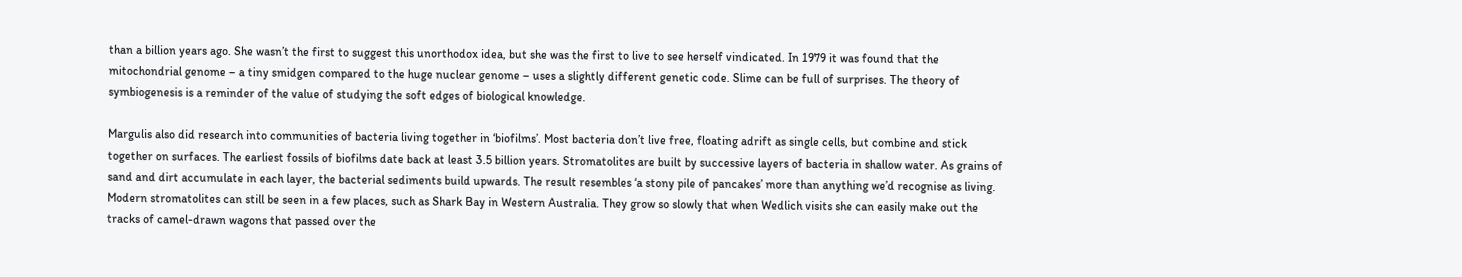than a billion years ago. She wasn’t the first to suggest this unorthodox idea, but she was the first to live to see herself vindicated. In 1979 it was found that the mitochondrial genome – a tiny smidgen compared to the huge nuclear genome – uses a slightly different genetic code. Slime can be full of surprises. The theory of symbiogenesis is a reminder of the value of studying the soft edges of biological knowledge.

Margulis also did research into communities of bacteria living together in ‘biofilms’. Most bacteria don’t live free, floating adrift as single cells, but combine and stick together on surfaces. The earliest fossils of biofilms date back at least 3.5 billion years. Stromatolites are built by successive layers of bacteria in shallow water. As grains of sand and dirt accumulate in each layer, the bacterial sediments build upwards. The result resembles ‘a stony pile of pancakes’ more than anything we’d recognise as living. Modern stromatolites can still be seen in a few places, such as Shark Bay in Western Australia. They grow so slowly that when Wedlich visits she can easily make out the tracks of camel-drawn wagons that passed over the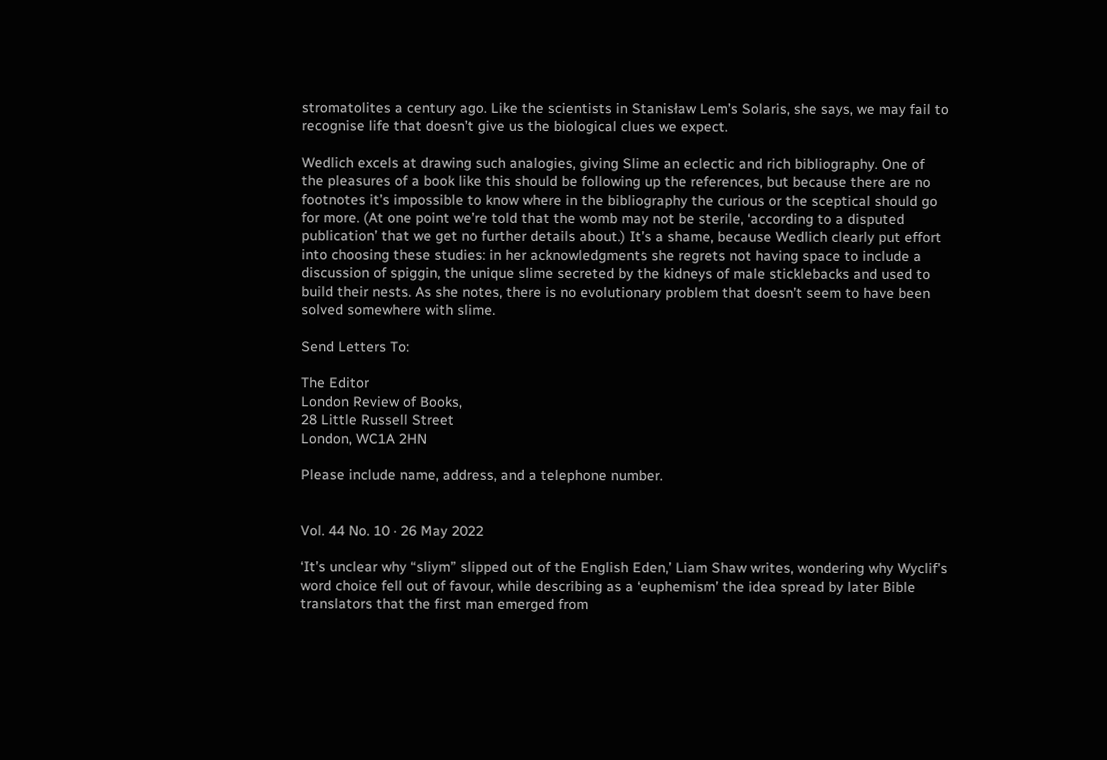stromatolites a century ago. Like the scientists in Stanisław Lem’s Solaris, she says, we may fail to recognise life that doesn’t give us the biological clues we expect.

Wedlich excels at drawing such analogies, giving Slime an eclectic and rich bibliography. One of the pleasures of a book like this should be following up the references, but because there are no footnotes it’s impossible to know where in the bibliography the curious or the sceptical should go for more. (At one point we’re told that the womb may not be sterile, ‘according to a disputed publication’ that we get no further details about.) It’s a shame, because Wedlich clearly put effort into choosing these studies: in her acknowledgments she regrets not having space to include a discussion of spiggin, the unique slime secreted by the kidneys of male sticklebacks and used to build their nests. As she notes, there is no evolutionary problem that doesn’t seem to have been solved somewhere with slime.

Send Letters To:

The Editor
London Review of Books,
28 Little Russell Street
London, WC1A 2HN

Please include name, address, and a telephone number.


Vol. 44 No. 10 · 26 May 2022

‘It’s unclear why “sliym” slipped out of the English Eden,’ Liam Shaw writes, wondering why Wyclif’s word choice fell out of favour, while describing as a ‘euphemism’ the idea spread by later Bible translators that the first man emerged from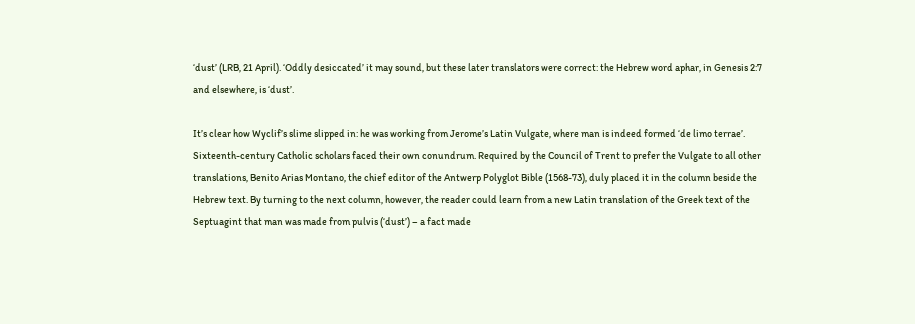‘dust’ (LRB, 21 April). ‘Oddly desiccated’ it may sound, but these later translators were correct: the Hebrew word aphar, in Genesis 2:7 and elsewhere, is ‘dust’.

It’s clear how Wyclif’s slime slipped in: he was working from Jerome’s Latin Vulgate, where man is indeed formed ‘de limo terrae’. Sixteenth-century Catholic scholars faced their own conundrum. Required by the Council of Trent to prefer the Vulgate to all other translations, Benito Arias Montano, the chief editor of the Antwerp Polyglot Bible (1568-73), duly placed it in the column beside the Hebrew text. By turning to the next column, however, the reader could learn from a new Latin translation of the Greek text of the Septuagint that man was made from pulvis (‘dust’) – a fact made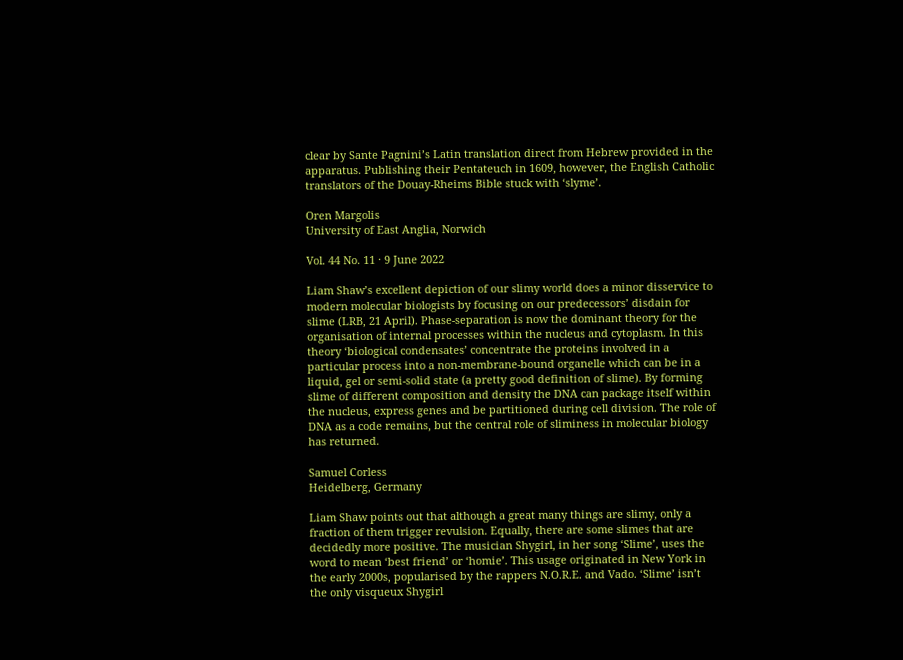clear by Sante Pagnini’s Latin translation direct from Hebrew provided in the apparatus. Publishing their Pentateuch in 1609, however, the English Catholic translators of the Douay-Rheims Bible stuck with ‘slyme’.

Oren Margolis
University of East Anglia, Norwich

Vol. 44 No. 11 · 9 June 2022

Liam Shaw’s excellent depiction of our slimy world does a minor disservice to modern molecular biologists by focusing on our predecessors’ disdain for slime (LRB, 21 April). Phase-separation is now the dominant theory for the organisation of internal processes within the nucleus and cytoplasm. In this theory ‘biological condensates’ concentrate the proteins involved in a particular process into a non-membrane-bound organelle which can be in a liquid, gel or semi-solid state (a pretty good definition of slime). By forming slime of different composition and density the DNA can package itself within the nucleus, express genes and be partitioned during cell division. The role of DNA as a code remains, but the central role of sliminess in molecular biology has returned.

Samuel Corless
Heidelberg, Germany

Liam Shaw points out that although a great many things are slimy, only a fraction of them trigger revulsion. Equally, there are some slimes that are decidedly more positive. The musician Shygirl, in her song ‘Slime’, uses the word to mean ‘best friend’ or ‘homie’. This usage originated in New York in the early 2000s, popularised by the rappers N.O.R.E. and Vado. ‘Slime’ isn’t the only visqueux Shygirl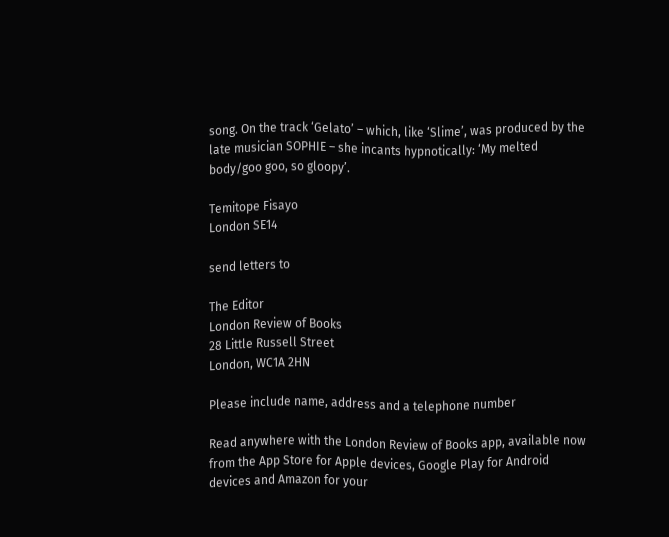song. On the track ‘Gelato’ – which, like ‘Slime’, was produced by the late musician SOPHIE – she incants hypnotically: ‘My melted body/goo goo, so gloopy’.

Temitope Fisayo
London SE14

send letters to

The Editor
London Review of Books
28 Little Russell Street
London, WC1A 2HN

Please include name, address and a telephone number

Read anywhere with the London Review of Books app, available now from the App Store for Apple devices, Google Play for Android devices and Amazon for your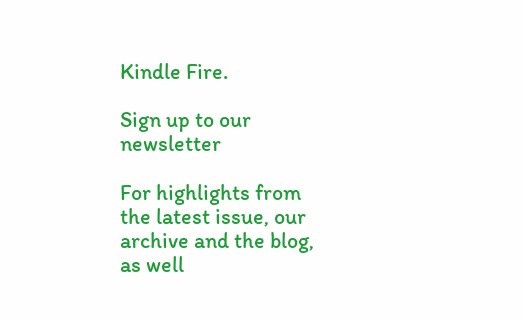Kindle Fire.

Sign up to our newsletter

For highlights from the latest issue, our archive and the blog, as well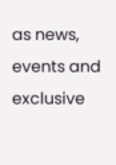as news, events and exclusive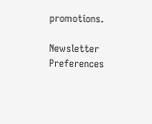promotions.

Newsletter Preferences